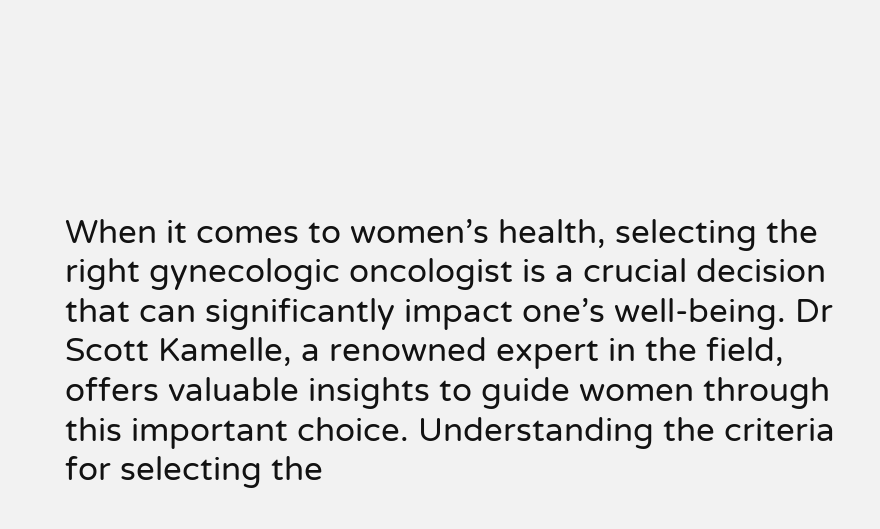When it comes to women’s health, selecting the right gynecologic oncologist is a crucial decision that can significantly impact one’s well-being. Dr Scott Kamelle, a renowned expert in the field, offers valuable insights to guide women through this important choice. Understanding the criteria for selecting the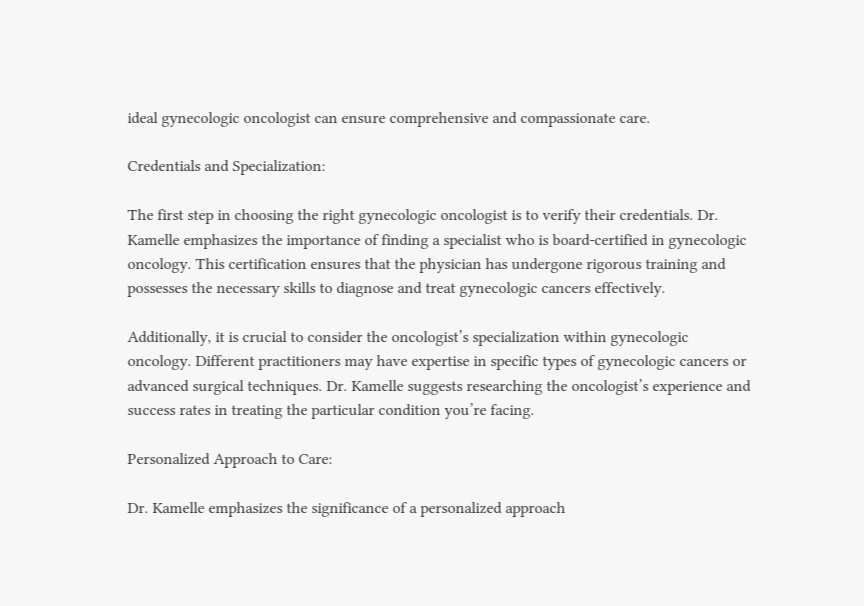ideal gynecologic oncologist can ensure comprehensive and compassionate care.

Credentials and Specialization:

The first step in choosing the right gynecologic oncologist is to verify their credentials. Dr. Kamelle emphasizes the importance of finding a specialist who is board-certified in gynecologic oncology. This certification ensures that the physician has undergone rigorous training and possesses the necessary skills to diagnose and treat gynecologic cancers effectively.

Additionally, it is crucial to consider the oncologist’s specialization within gynecologic oncology. Different practitioners may have expertise in specific types of gynecologic cancers or advanced surgical techniques. Dr. Kamelle suggests researching the oncologist’s experience and success rates in treating the particular condition you’re facing.

Personalized Approach to Care:

Dr. Kamelle emphasizes the significance of a personalized approach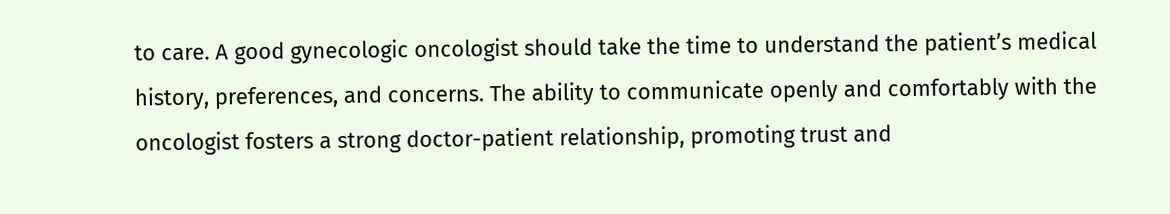to care. A good gynecologic oncologist should take the time to understand the patient’s medical history, preferences, and concerns. The ability to communicate openly and comfortably with the oncologist fosters a strong doctor-patient relationship, promoting trust and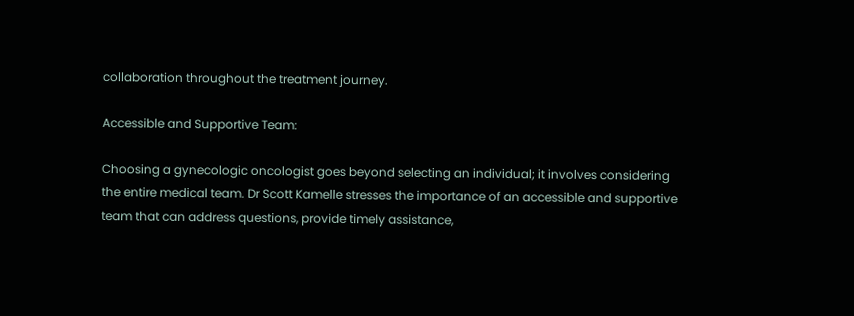collaboration throughout the treatment journey.

Accessible and Supportive Team:

Choosing a gynecologic oncologist goes beyond selecting an individual; it involves considering the entire medical team. Dr Scott Kamelle stresses the importance of an accessible and supportive team that can address questions, provide timely assistance,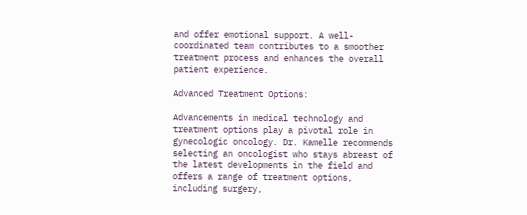and offer emotional support. A well-coordinated team contributes to a smoother treatment process and enhances the overall patient experience.

Advanced Treatment Options:

Advancements in medical technology and treatment options play a pivotal role in gynecologic oncology. Dr. Kamelle recommends selecting an oncologist who stays abreast of the latest developments in the field and offers a range of treatment options, including surgery,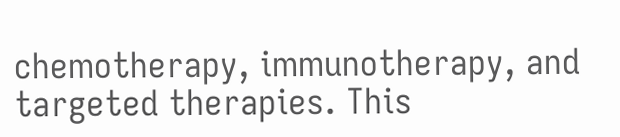chemotherapy, immunotherapy, and targeted therapies. This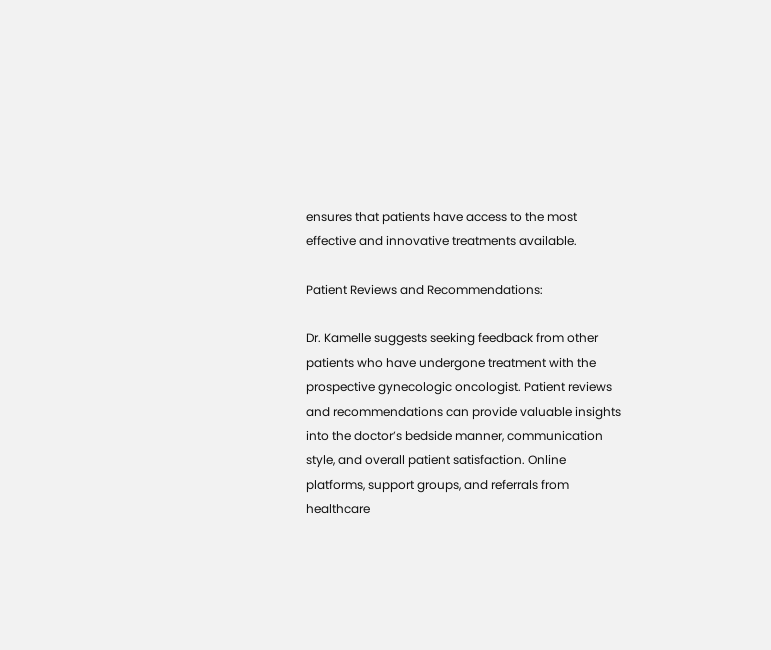ensures that patients have access to the most effective and innovative treatments available.

Patient Reviews and Recommendations:

Dr. Kamelle suggests seeking feedback from other patients who have undergone treatment with the prospective gynecologic oncologist. Patient reviews and recommendations can provide valuable insights into the doctor’s bedside manner, communication style, and overall patient satisfaction. Online platforms, support groups, and referrals from healthcare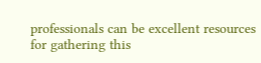professionals can be excellent resources for gathering this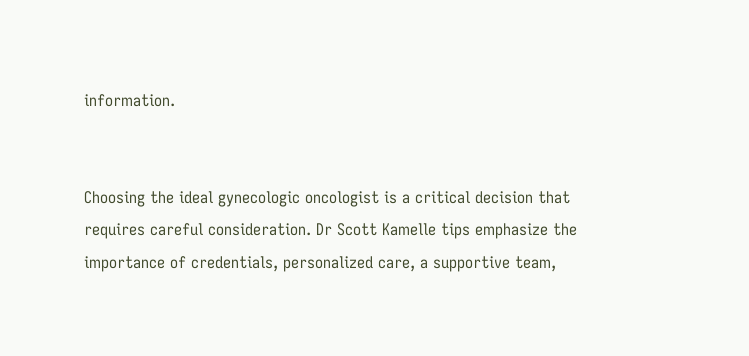information.


Choosing the ideal gynecologic oncologist is a critical decision that requires careful consideration. Dr Scott Kamelle tips emphasize the importance of credentials, personalized care, a supportive team,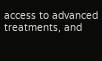access to advanced treatments, and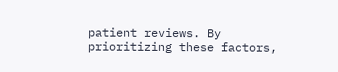patient reviews. By prioritizing these factors,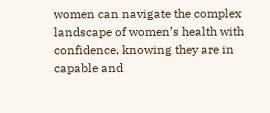women can navigate the complex landscape of women’s health with confidence, knowing they are in capable and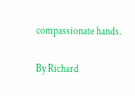compassionate hands.

By Richard